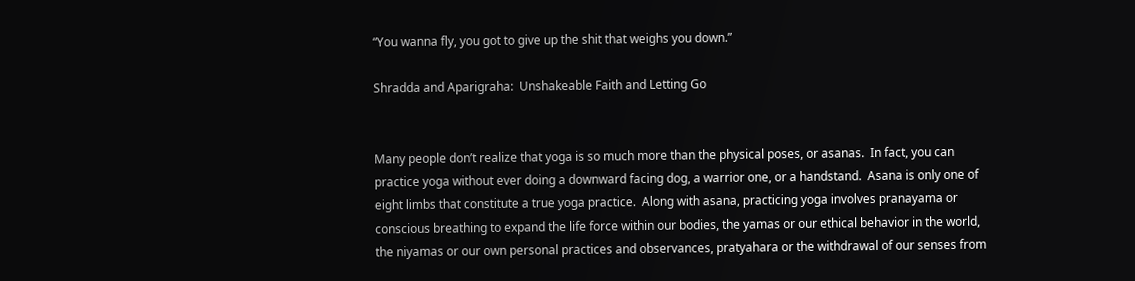“You wanna fly, you got to give up the shit that weighs you down.”

Shradda and Aparigraha:  Unshakeable Faith and Letting Go


Many people don’t realize that yoga is so much more than the physical poses, or asanas.  In fact, you can practice yoga without ever doing a downward facing dog, a warrior one, or a handstand.  Asana is only one of eight limbs that constitute a true yoga practice.  Along with asana, practicing yoga involves pranayama or conscious breathing to expand the life force within our bodies, the yamas or our ethical behavior in the world, the niyamas or our own personal practices and observances, pratyahara or the withdrawal of our senses from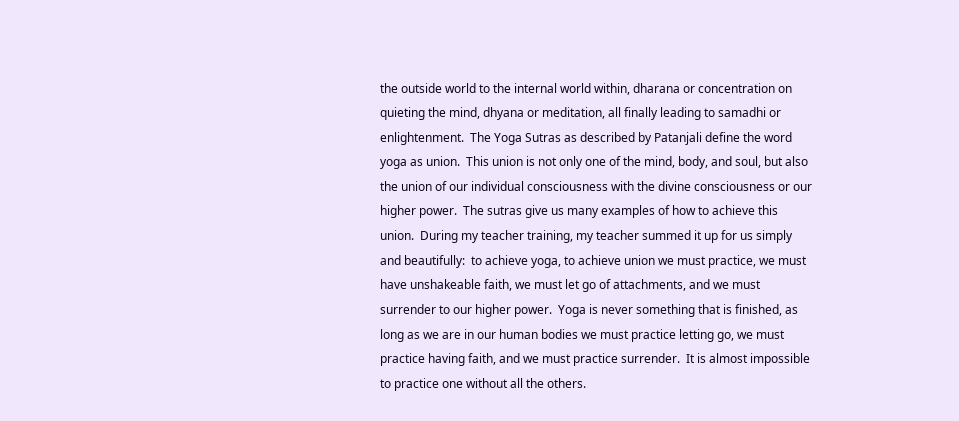the outside world to the internal world within, dharana or concentration on quieting the mind, dhyana or meditation, all finally leading to samadhi or enlightenment.  The Yoga Sutras as described by Patanjali define the word yoga as union.  This union is not only one of the mind, body, and soul, but also the union of our individual consciousness with the divine consciousness or our higher power.  The sutras give us many examples of how to achieve this union.  During my teacher training, my teacher summed it up for us simply and beautifully:  to achieve yoga, to achieve union we must practice, we must have unshakeable faith, we must let go of attachments, and we must surrender to our higher power.  Yoga is never something that is finished, as long as we are in our human bodies we must practice letting go, we must practice having faith, and we must practice surrender.  It is almost impossible to practice one without all the others.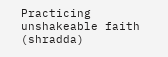Practicing unshakeable faith (shradda)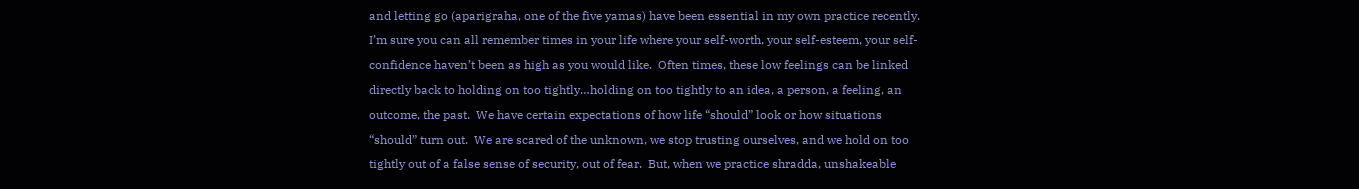and letting go (aparigraha, one of the five yamas) have been essential in my own practice recently.  I’m sure you can all remember times in your life where your self-worth, your self-esteem, your self-confidence haven’t been as high as you would like.  Often times, these low feelings can be linked directly back to holding on too tightly…holding on too tightly to an idea, a person, a feeling, an outcome, the past.  We have certain expectations of how life “should” look or how situations “should” turn out.  We are scared of the unknown, we stop trusting ourselves, and we hold on too tightly out of a false sense of security, out of fear.  But, when we practice shradda, unshakeable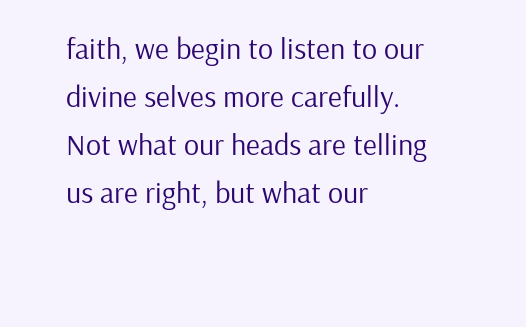faith, we begin to listen to our divine selves more carefully.  Not what our heads are telling us are right, but what our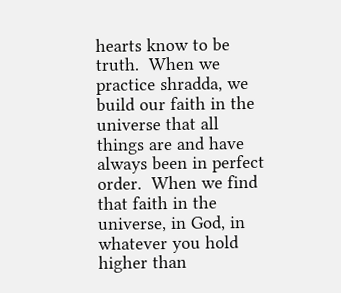hearts know to be truth.  When we practice shradda, we build our faith in the universe that all things are and have always been in perfect order.  When we find that faith in the universe, in God, in whatever you hold higher than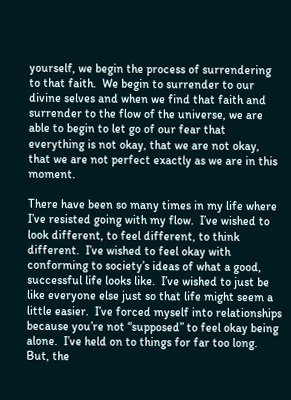yourself, we begin the process of surrendering to that faith.  We begin to surrender to our divine selves and when we find that faith and surrender to the flow of the universe, we are able to begin to let go of our fear that everything is not okay, that we are not okay, that we are not perfect exactly as we are in this moment.

There have been so many times in my life where I’ve resisted going with my flow.  I’ve wished to look different, to feel different, to think different.  I’ve wished to feel okay with conforming to society’s ideas of what a good, successful life looks like.  I’ve wished to just be like everyone else just so that life might seem a little easier.  I’ve forced myself into relationships because you’re not “supposed” to feel okay being alone.  I’ve held on to things for far too long.  But, the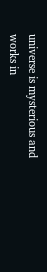universe is mysterious and works in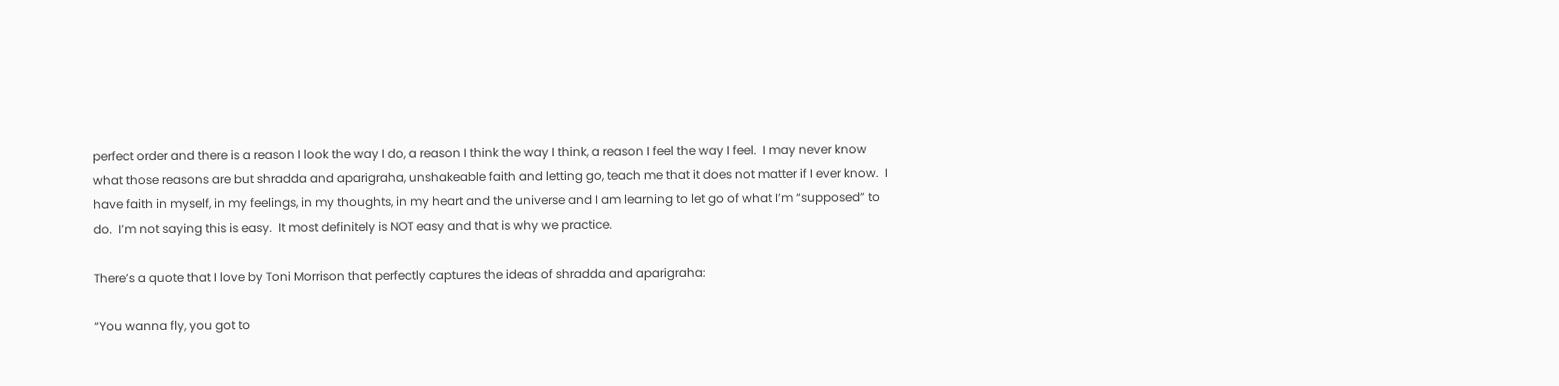perfect order and there is a reason I look the way I do, a reason I think the way I think, a reason I feel the way I feel.  I may never know what those reasons are but shradda and aparigraha, unshakeable faith and letting go, teach me that it does not matter if I ever know.  I have faith in myself, in my feelings, in my thoughts, in my heart and the universe and I am learning to let go of what I’m “supposed” to do.  I’m not saying this is easy.  It most definitely is NOT easy and that is why we practice.

There’s a quote that I love by Toni Morrison that perfectly captures the ideas of shradda and aparigraha:

“You wanna fly, you got to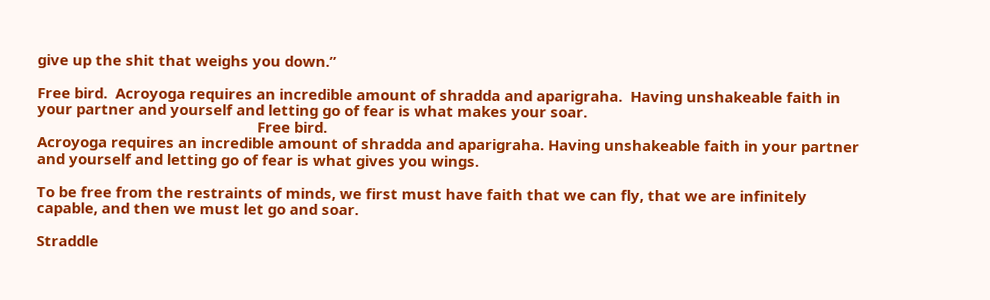give up the shit that weighs you down.”

Free bird.  Acroyoga requires an incredible amount of shradda and aparigraha.  Having unshakeable faith in your partner and yourself and letting go of fear is what makes your soar.
                                                       Free bird.
Acroyoga requires an incredible amount of shradda and aparigraha. Having unshakeable faith in your partner and yourself and letting go of fear is what gives you wings.

To be free from the restraints of minds, we first must have faith that we can fly, that we are infinitely capable, and then we must let go and soar.

Straddle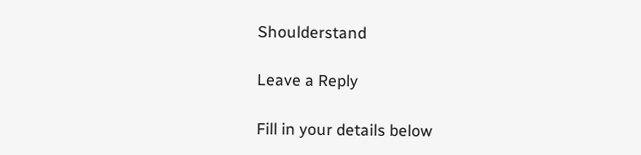Shoulderstand

Leave a Reply

Fill in your details below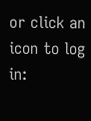or click an icon to log in: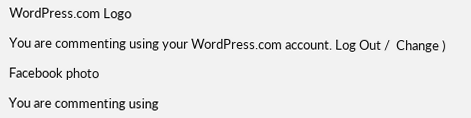WordPress.com Logo

You are commenting using your WordPress.com account. Log Out /  Change )

Facebook photo

You are commenting using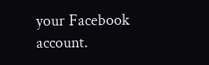your Facebook account.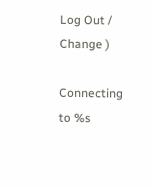Log Out /  Change )

Connecting to %s